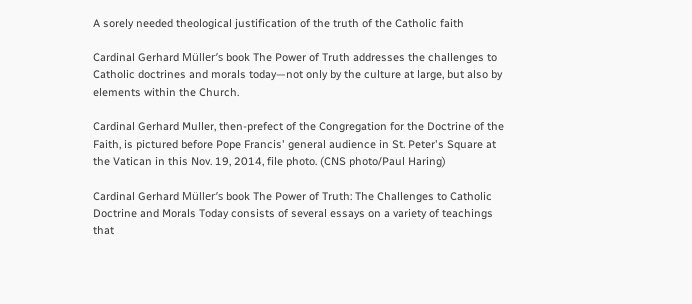A sorely needed theological justification of the truth of the Catholic faith

Cardinal Gerhard Müller’s book The Power of Truth addresses the challenges to Catholic doctrines and morals today—not only by the culture at large, but also by elements within the Church.

Cardinal Gerhard Muller, then-prefect of the Congregation for the Doctrine of the Faith, is pictured before Pope Francis' general audience in St. Peter's Square at the Vatican in this Nov. 19, 2014, file photo. (CNS photo/Paul Haring)

Cardinal Gerhard Müller’s book The Power of Truth: The Challenges to Catholic Doctrine and Morals Today consists of several essays on a variety of teachings that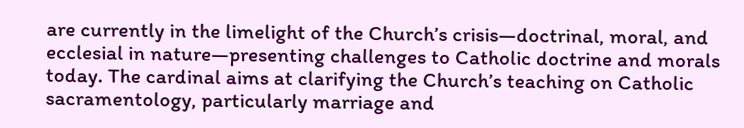are currently in the limelight of the Church’s crisis—doctrinal, moral, and ecclesial in nature—presenting challenges to Catholic doctrine and morals today. The cardinal aims at clarifying the Church’s teaching on Catholic sacramentology, particularly marriage and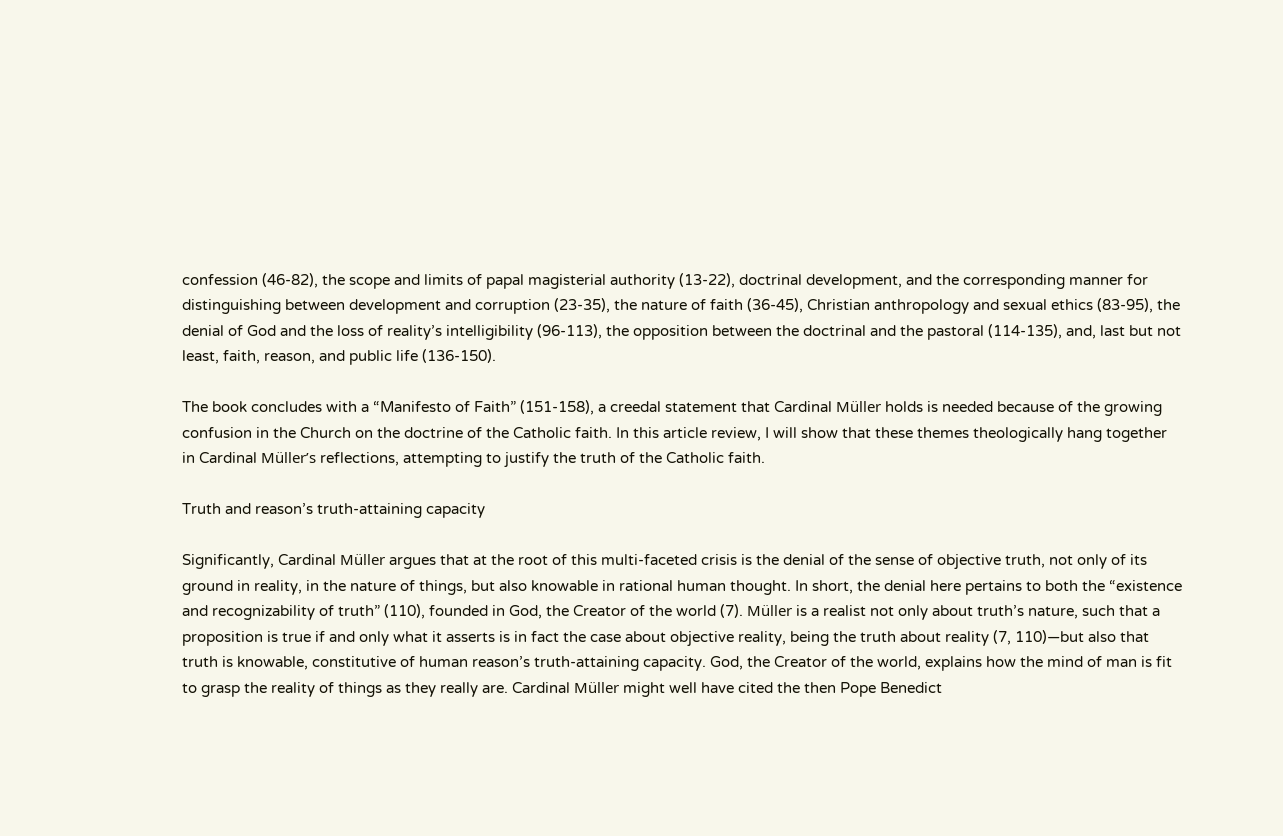confession (46-82), the scope and limits of papal magisterial authority (13-22), doctrinal development, and the corresponding manner for distinguishing between development and corruption (23-35), the nature of faith (36-45), Christian anthropology and sexual ethics (83-95), the denial of God and the loss of reality’s intelligibility (96-113), the opposition between the doctrinal and the pastoral (114-135), and, last but not least, faith, reason, and public life (136-150).

The book concludes with a “Manifesto of Faith” (151-158), a creedal statement that Cardinal Müller holds is needed because of the growing confusion in the Church on the doctrine of the Catholic faith. In this article review, I will show that these themes theologically hang together in Cardinal Müller’s reflections, attempting to justify the truth of the Catholic faith.

Truth and reason’s truth-attaining capacity

Significantly, Cardinal Müller argues that at the root of this multi-faceted crisis is the denial of the sense of objective truth, not only of its ground in reality, in the nature of things, but also knowable in rational human thought. In short, the denial here pertains to both the “existence and recognizability of truth” (110), founded in God, the Creator of the world (7). Müller is a realist not only about truth’s nature, such that a proposition is true if and only what it asserts is in fact the case about objective reality, being the truth about reality (7, 110)—but also that truth is knowable, constitutive of human reason’s truth-attaining capacity. God, the Creator of the world, explains how the mind of man is fit to grasp the reality of things as they really are. Cardinal Müller might well have cited the then Pope Benedict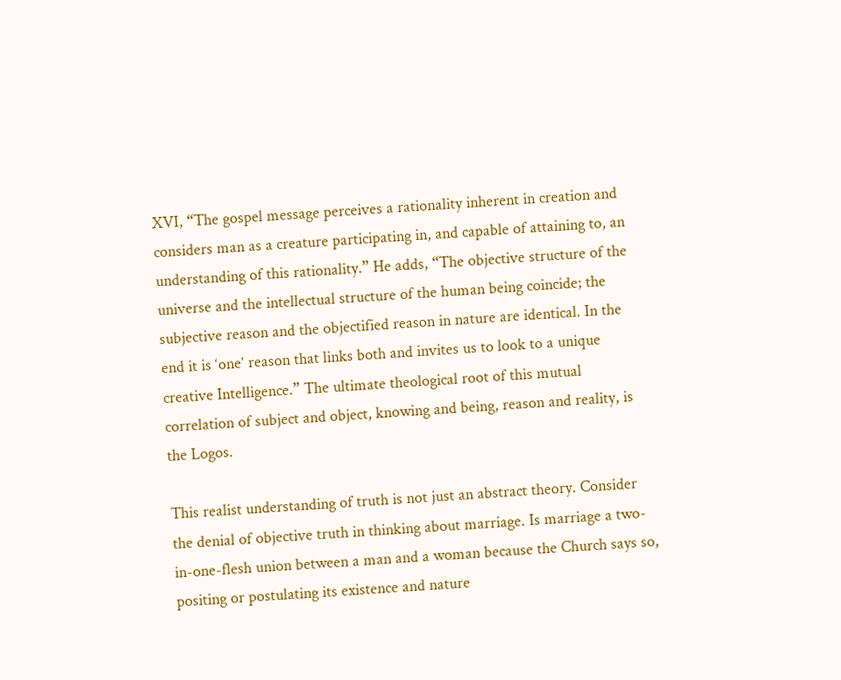XVI, “The gospel message perceives a rationality inherent in creation and considers man as a creature participating in, and capable of attaining to, an understanding of this rationality.” He adds, “The objective structure of the universe and the intellectual structure of the human being coincide; the subjective reason and the objectified reason in nature are identical. In the end it is ‘one’ reason that links both and invites us to look to a unique creative Intelligence.” The ultimate theological root of this mutual correlation of subject and object, knowing and being, reason and reality, is the Logos.

This realist understanding of truth is not just an abstract theory. Consider the denial of objective truth in thinking about marriage. Is marriage a two-in-one-flesh union between a man and a woman because the Church says so, positing or postulating its existence and nature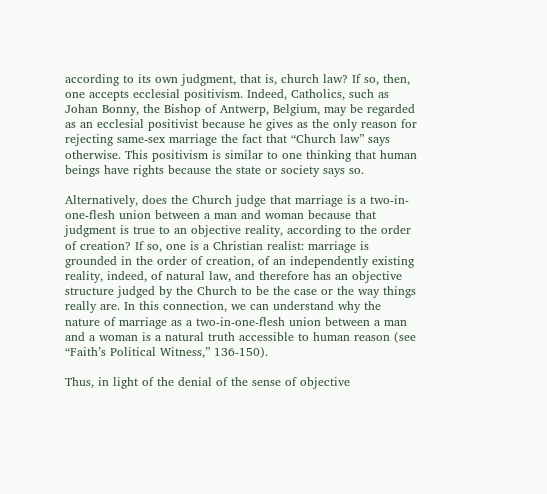according to its own judgment, that is, church law? If so, then, one accepts ecclesial positivism. Indeed, Catholics, such as Johan Bonny, the Bishop of Antwerp, Belgium, may be regarded as an ecclesial positivist because he gives as the only reason for rejecting same-sex marriage the fact that “Church law” says otherwise. This positivism is similar to one thinking that human beings have rights because the state or society says so.

Alternatively, does the Church judge that marriage is a two-in-one-flesh union between a man and woman because that judgment is true to an objective reality, according to the order of creation? If so, one is a Christian realist: marriage is grounded in the order of creation, of an independently existing reality, indeed, of natural law, and therefore has an objective structure judged by the Church to be the case or the way things really are. In this connection, we can understand why the nature of marriage as a two-in-one-flesh union between a man and a woman is a natural truth accessible to human reason (see “Faith’s Political Witness,” 136-150).

Thus, in light of the denial of the sense of objective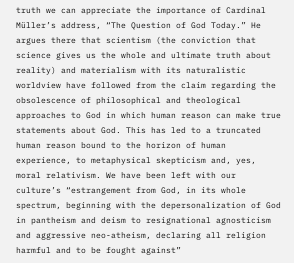truth we can appreciate the importance of Cardinal Müller’s address, “The Question of God Today.” He argues there that scientism (the conviction that science gives us the whole and ultimate truth about reality) and materialism with its naturalistic worldview have followed from the claim regarding the obsolescence of philosophical and theological approaches to God in which human reason can make true statements about God. This has led to a truncated human reason bound to the horizon of human experience, to metaphysical skepticism and, yes, moral relativism. We have been left with our culture’s “estrangement from God, in its whole spectrum, beginning with the depersonalization of God in pantheism and deism to resignational agnosticism and aggressive neo-atheism, declaring all religion harmful and to be fought against”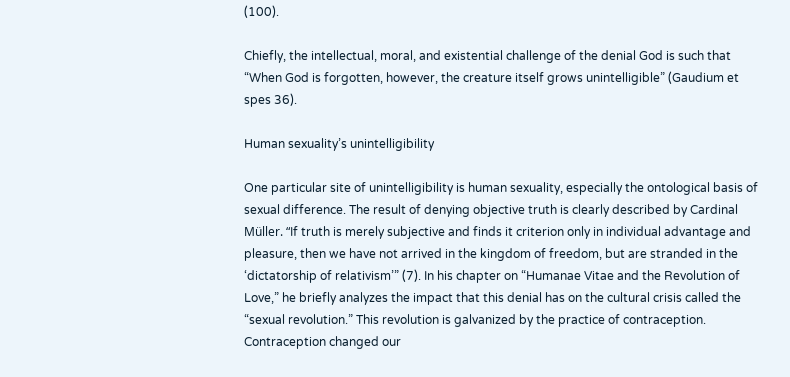(100).

Chiefly, the intellectual, moral, and existential challenge of the denial God is such that “When God is forgotten, however, the creature itself grows unintelligible” (Gaudium et spes 36).

Human sexuality’s unintelligibility

One particular site of unintelligibility is human sexuality, especially the ontological basis of sexual difference. The result of denying objective truth is clearly described by Cardinal Müller. “If truth is merely subjective and finds it criterion only in individual advantage and pleasure, then we have not arrived in the kingdom of freedom, but are stranded in the ‘dictatorship of relativism’” (7). In his chapter on “Humanae Vitae and the Revolution of Love,” he briefly analyzes the impact that this denial has on the cultural crisis called the “sexual revolution.” This revolution is galvanized by the practice of contraception. Contraception changed our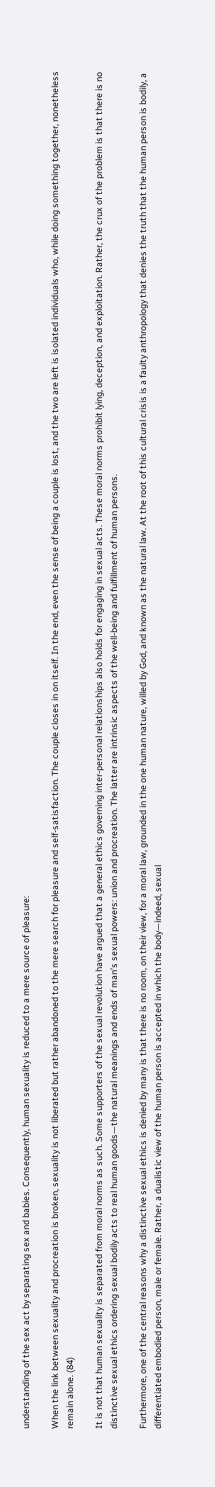understanding of the sex act by separating sex and babies. Consequently, human sexuality is reduced to a mere source of pleasure:

When the link between sexuality and procreation is broken, sexuality is not liberated but rather abandoned to the mere search for pleasure and self-satisfaction. The couple closes in on itself. In the end, even the sense of being a couple is lost, and the two are left is isolated individuals who, while doing something together, nonetheless remain alone. (84)

It is not that human sexuality is separated from moral norms as such. Some supporters of the sexual revolution have argued that a general ethics governing inter-personal relationships also holds for engaging in sexual acts. These moral norms prohibit lying, deception, and exploitation. Rather, the crux of the problem is that there is no distinctive sexual ethics ordering sexual bodily acts to real human goods—the natural meanings and ends of man’s sexual powers: union and procreation. The latter are intrinsic aspects of the well-being and fulfillment of human persons.

Furthermore, one of the central reasons why a distinctive sexual ethics is denied by many is that there is no room, on their view, for a moral law, grounded in the one human nature, willed by God, and known as the natural law. At the root of this cultural crisis is a faulty anthropology that denies the truth that the human person is bodily, a differentiated embodied person, male or female. Rather, a dualistic view of the human person is accepted in which the body—indeed, sexual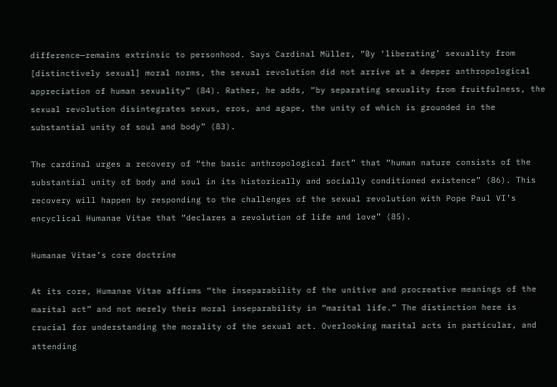difference—remains extrinsic to personhood. Says Cardinal Müller, “By ‘liberating’ sexuality from [distinctively sexual] moral norms, the sexual revolution did not arrive at a deeper anthropological appreciation of human sexuality” (84). Rather, he adds, “by separating sexuality from fruitfulness, the sexual revolution disintegrates sexus, eros, and agape, the unity of which is grounded in the substantial unity of soul and body” (83).

The cardinal urges a recovery of “the basic anthropological fact” that “human nature consists of the substantial unity of body and soul in its historically and socially conditioned existence” (86). This recovery will happen by responding to the challenges of the sexual revolution with Pope Paul VI’s encyclical Humanae Vitae that “declares a revolution of life and love” (85).

Humanae Vitae’s core doctrine

At its core, Humanae Vitae affirms “the inseparability of the unitive and procreative meanings of the marital act” and not merely their moral inseparability in “marital life.” The distinction here is crucial for understanding the morality of the sexual act. Overlooking marital acts in particular, and attending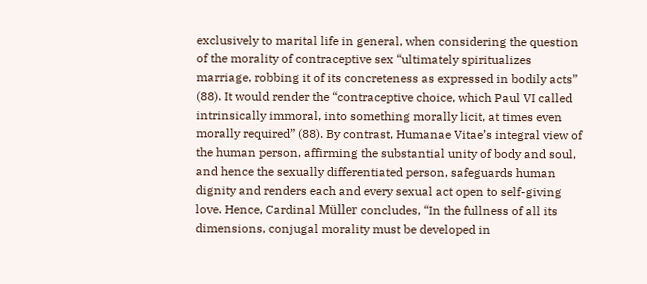exclusively to marital life in general, when considering the question of the morality of contraceptive sex “ultimately spiritualizes marriage, robbing it of its concreteness as expressed in bodily acts” (88). It would render the “contraceptive choice, which Paul VI called intrinsically immoral, into something morally licit, at times even morally required” (88). By contrast, Humanae Vitae’s integral view of the human person, affirming the substantial unity of body and soul, and hence the sexually differentiated person, safeguards human dignity and renders each and every sexual act open to self-giving love. Hence, Cardinal Müller concludes, “In the fullness of all its dimensions, conjugal morality must be developed in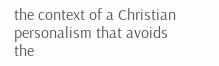the context of a Christian personalism that avoids the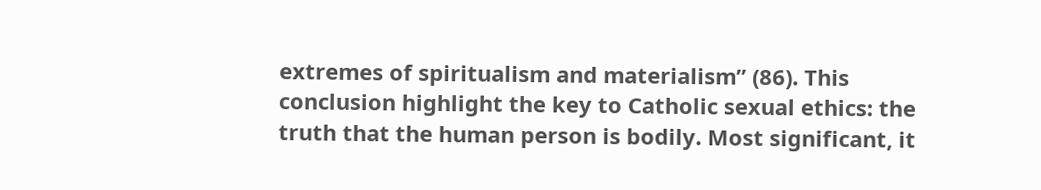extremes of spiritualism and materialism” (86). This conclusion highlight the key to Catholic sexual ethics: the truth that the human person is bodily. Most significant, it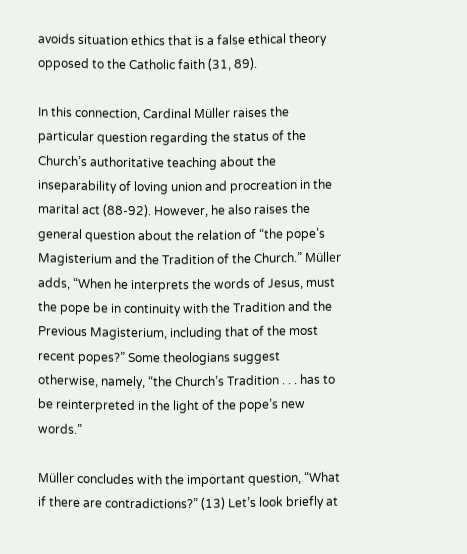avoids situation ethics that is a false ethical theory opposed to the Catholic faith (31, 89).

In this connection, Cardinal Müller raises the particular question regarding the status of the Church’s authoritative teaching about the inseparability of loving union and procreation in the marital act (88-92). However, he also raises the general question about the relation of “the pope’s Magisterium and the Tradition of the Church.” Müller adds, “When he interprets the words of Jesus, must the pope be in continuity with the Tradition and the Previous Magisterium, including that of the most recent popes?” Some theologians suggest otherwise, namely, “the Church’s Tradition . . . has to be reinterpreted in the light of the pope’s new words.”

Müller concludes with the important question, “What if there are contradictions?” (13) Let’s look briefly at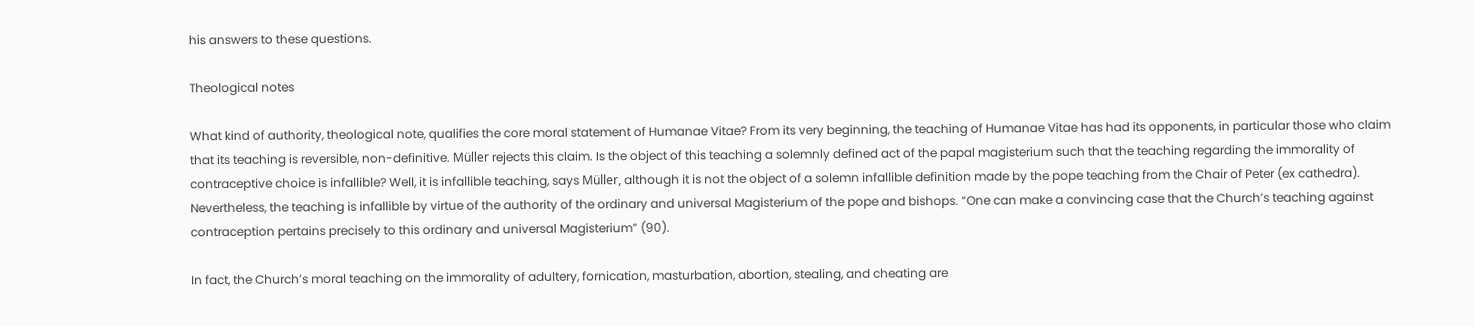his answers to these questions.

Theological notes

What kind of authority, theological note, qualifies the core moral statement of Humanae Vitae? From its very beginning, the teaching of Humanae Vitae has had its opponents, in particular those who claim that its teaching is reversible, non-definitive. Müller rejects this claim. Is the object of this teaching a solemnly defined act of the papal magisterium such that the teaching regarding the immorality of contraceptive choice is infallible? Well, it is infallible teaching, says Müller, although it is not the object of a solemn infallible definition made by the pope teaching from the Chair of Peter (ex cathedra). Nevertheless, the teaching is infallible by virtue of the authority of the ordinary and universal Magisterium of the pope and bishops. “One can make a convincing case that the Church’s teaching against contraception pertains precisely to this ordinary and universal Magisterium” (90).

In fact, the Church’s moral teaching on the immorality of adultery, fornication, masturbation, abortion, stealing, and cheating are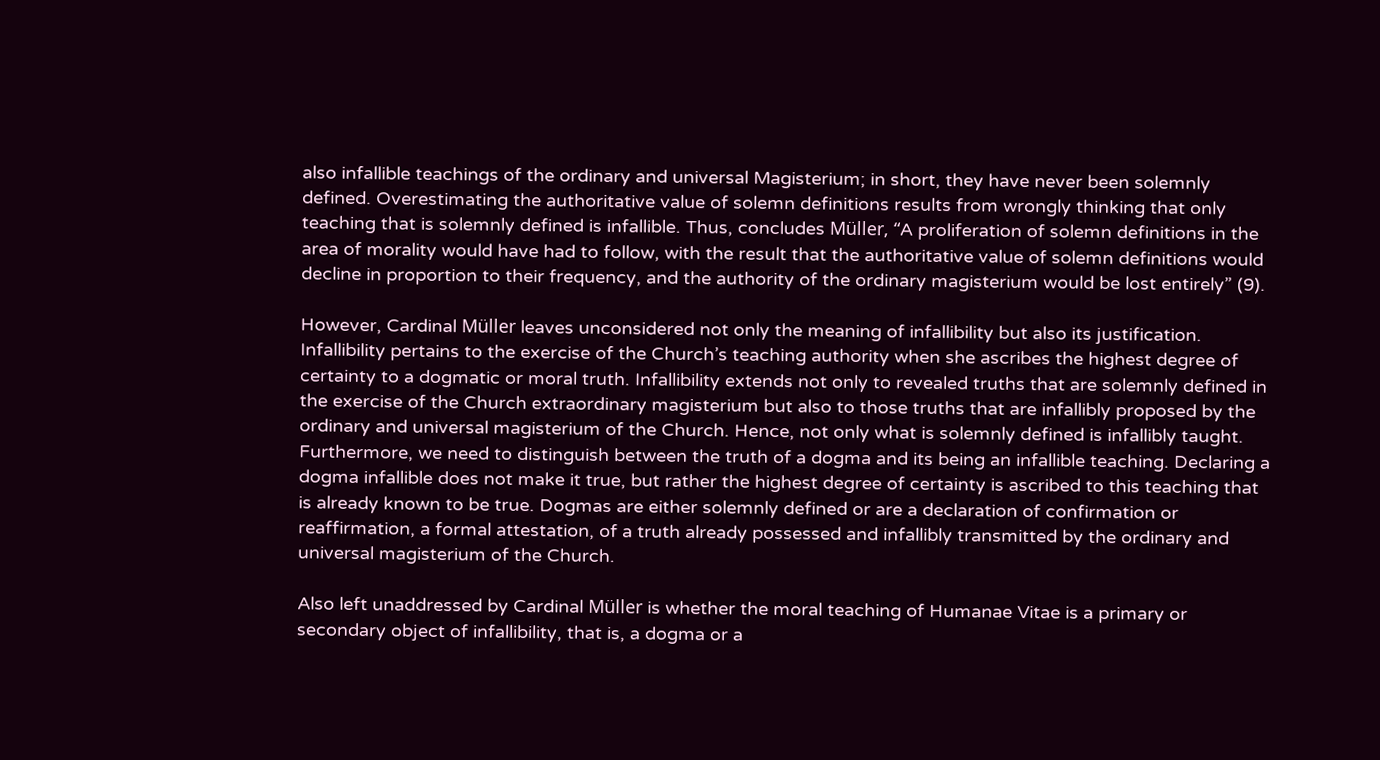also infallible teachings of the ordinary and universal Magisterium; in short, they have never been solemnly defined. Overestimating the authoritative value of solemn definitions results from wrongly thinking that only teaching that is solemnly defined is infallible. Thus, concludes Müller, “A proliferation of solemn definitions in the area of morality would have had to follow, with the result that the authoritative value of solemn definitions would decline in proportion to their frequency, and the authority of the ordinary magisterium would be lost entirely” (9).

However, Cardinal Müller leaves unconsidered not only the meaning of infallibility but also its justification. Infallibility pertains to the exercise of the Church’s teaching authority when she ascribes the highest degree of certainty to a dogmatic or moral truth. Infallibility extends not only to revealed truths that are solemnly defined in the exercise of the Church extraordinary magisterium but also to those truths that are infallibly proposed by the ordinary and universal magisterium of the Church. Hence, not only what is solemnly defined is infallibly taught. Furthermore, we need to distinguish between the truth of a dogma and its being an infallible teaching. Declaring a dogma infallible does not make it true, but rather the highest degree of certainty is ascribed to this teaching that is already known to be true. Dogmas are either solemnly defined or are a declaration of confirmation or reaffirmation, a formal attestation, of a truth already possessed and infallibly transmitted by the ordinary and universal magisterium of the Church.

Also left unaddressed by Cardinal Müller is whether the moral teaching of Humanae Vitae is a primary or secondary object of infallibility, that is, a dogma or a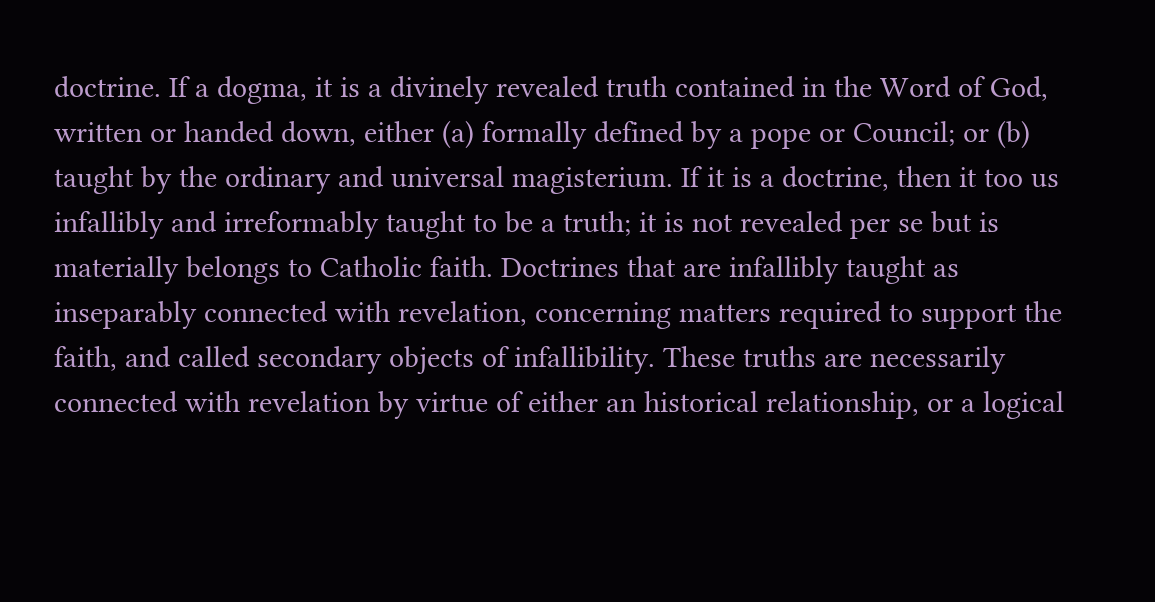doctrine. If a dogma, it is a divinely revealed truth contained in the Word of God, written or handed down, either (a) formally defined by a pope or Council; or (b) taught by the ordinary and universal magisterium. If it is a doctrine, then it too us infallibly and irreformably taught to be a truth; it is not revealed per se but is materially belongs to Catholic faith. Doctrines that are infallibly taught as inseparably connected with revelation, concerning matters required to support the faith, and called secondary objects of infallibility. These truths are necessarily connected with revelation by virtue of either an historical relationship, or a logical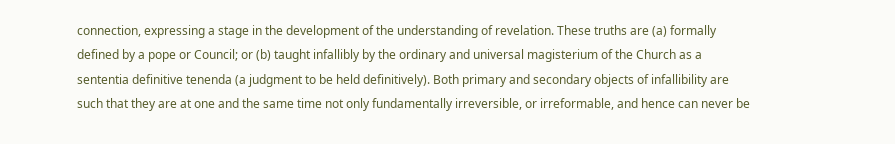connection, expressing a stage in the development of the understanding of revelation. These truths are (a) formally defined by a pope or Council; or (b) taught infallibly by the ordinary and universal magisterium of the Church as a sententia definitive tenenda (a judgment to be held definitively). Both primary and secondary objects of infallibility are such that they are at one and the same time not only fundamentally irreversible, or irreformable, and hence can never be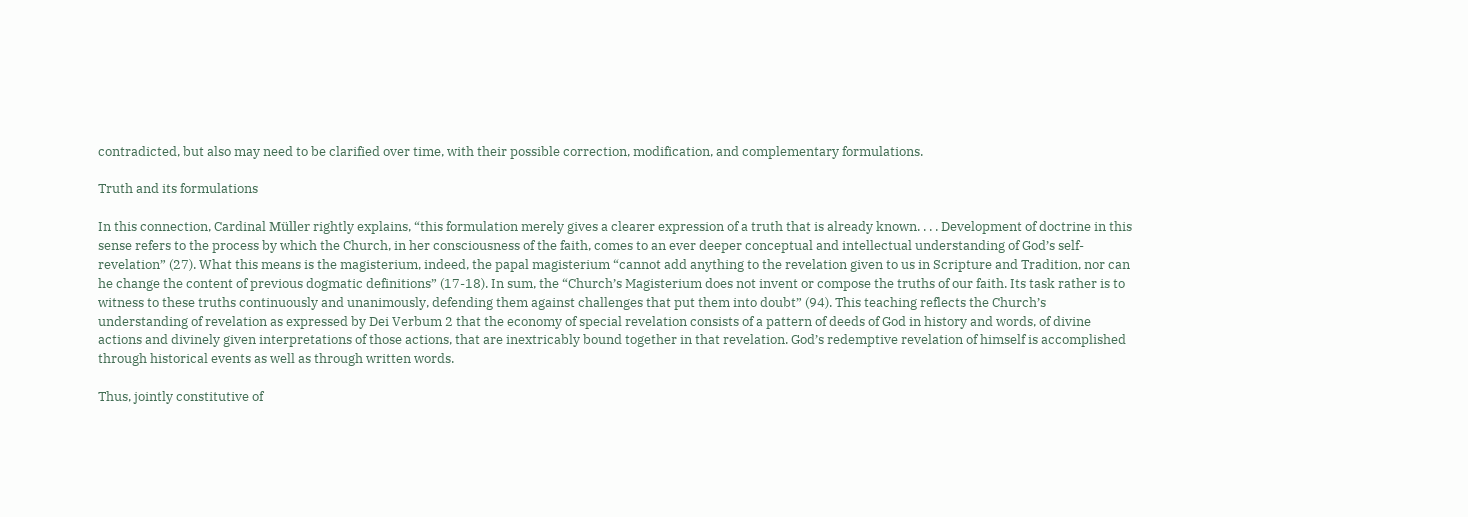contradicted, but also may need to be clarified over time, with their possible correction, modification, and complementary formulations.

Truth and its formulations

In this connection, Cardinal Müller rightly explains, “this formulation merely gives a clearer expression of a truth that is already known. . . . Development of doctrine in this sense refers to the process by which the Church, in her consciousness of the faith, comes to an ever deeper conceptual and intellectual understanding of God’s self-revelation” (27). What this means is the magisterium, indeed, the papal magisterium “cannot add anything to the revelation given to us in Scripture and Tradition, nor can he change the content of previous dogmatic definitions” (17-18). In sum, the “Church’s Magisterium does not invent or compose the truths of our faith. Its task rather is to witness to these truths continuously and unanimously, defending them against challenges that put them into doubt” (94). This teaching reflects the Church’s understanding of revelation as expressed by Dei Verbum 2 that the economy of special revelation consists of a pattern of deeds of God in history and words, of divine actions and divinely given interpretations of those actions, that are inextricably bound together in that revelation. God’s redemptive revelation of himself is accomplished through historical events as well as through written words.

Thus, jointly constitutive of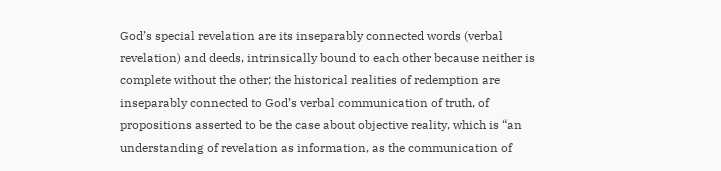God’s special revelation are its inseparably connected words (verbal revelation) and deeds, intrinsically bound to each other because neither is complete without the other; the historical realities of redemption are inseparably connected to God’s verbal communication of truth, of propositions asserted to be the case about objective reality, which is “an understanding of revelation as information, as the communication of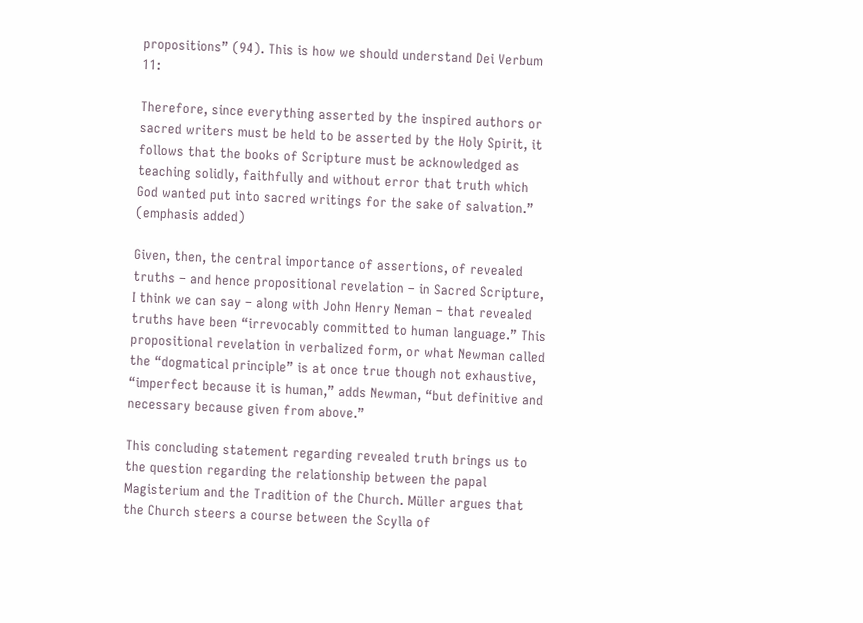propositions” (94). This is how we should understand Dei Verbum 11:

Therefore, since everything asserted by the inspired authors or sacred writers must be held to be asserted by the Holy Spirit, it follows that the books of Scripture must be acknowledged as teaching solidly, faithfully and without error that truth which God wanted put into sacred writings for the sake of salvation.” (emphasis added)

Given, then, the central importance of assertions, of revealed truths – and hence propositional revelation – in Sacred Scripture, I think we can say – along with John Henry Neman – that revealed truths have been “irrevocably committed to human language.” This propositional revelation in verbalized form, or what Newman called the “dogmatical principle” is at once true though not exhaustive, “imperfect because it is human,” adds Newman, “but definitive and necessary because given from above.”

This concluding statement regarding revealed truth brings us to the question regarding the relationship between the papal Magisterium and the Tradition of the Church. Müller argues that the Church steers a course between the Scylla of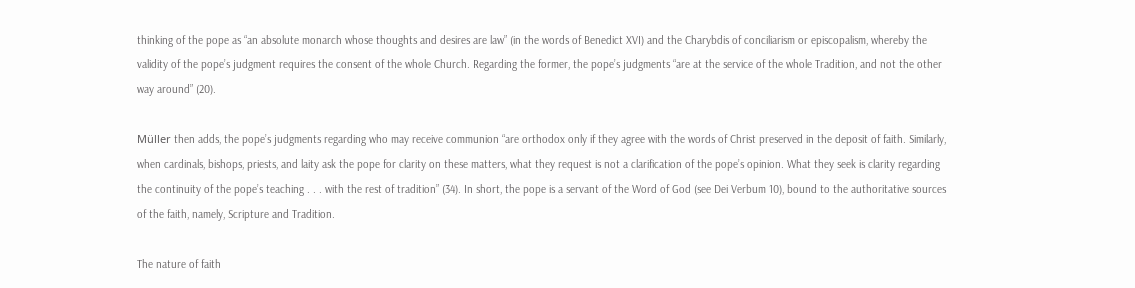thinking of the pope as “an absolute monarch whose thoughts and desires are law” (in the words of Benedict XVI) and the Charybdis of conciliarism or episcopalism, whereby the validity of the pope’s judgment requires the consent of the whole Church. Regarding the former, the pope’s judgments “are at the service of the whole Tradition, and not the other way around” (20).

Müller then adds, the pope’s judgments regarding who may receive communion “are orthodox only if they agree with the words of Christ preserved in the deposit of faith. Similarly, when cardinals, bishops, priests, and laity ask the pope for clarity on these matters, what they request is not a clarification of the pope’s opinion. What they seek is clarity regarding the continuity of the pope’s teaching . . . with the rest of tradition” (34). In short, the pope is a servant of the Word of God (see Dei Verbum 10), bound to the authoritative sources of the faith, namely, Scripture and Tradition.

The nature of faith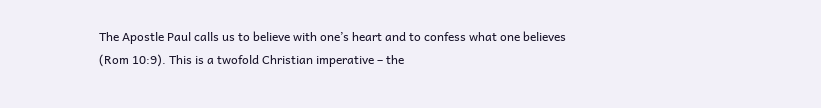The Apostle Paul calls us to believe with one’s heart and to confess what one believes (Rom 10:9). This is a twofold Christian imperative – the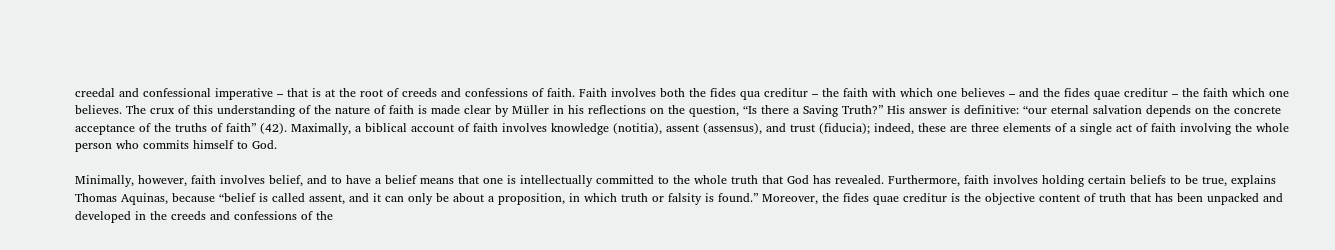creedal and confessional imperative – that is at the root of creeds and confessions of faith. Faith involves both the fides qua creditur – the faith with which one believes – and the fides quae creditur – the faith which one believes. The crux of this understanding of the nature of faith is made clear by Müller in his reflections on the question, “Is there a Saving Truth?” His answer is definitive: “our eternal salvation depends on the concrete acceptance of the truths of faith” (42). Maximally, a biblical account of faith involves knowledge (notitia), assent (assensus), and trust (fiducia); indeed, these are three elements of a single act of faith involving the whole person who commits himself to God.

Minimally, however, faith involves belief, and to have a belief means that one is intellectually committed to the whole truth that God has revealed. Furthermore, faith involves holding certain beliefs to be true, explains Thomas Aquinas, because “belief is called assent, and it can only be about a proposition, in which truth or falsity is found.” Moreover, the fides quae creditur is the objective content of truth that has been unpacked and developed in the creeds and confessions of the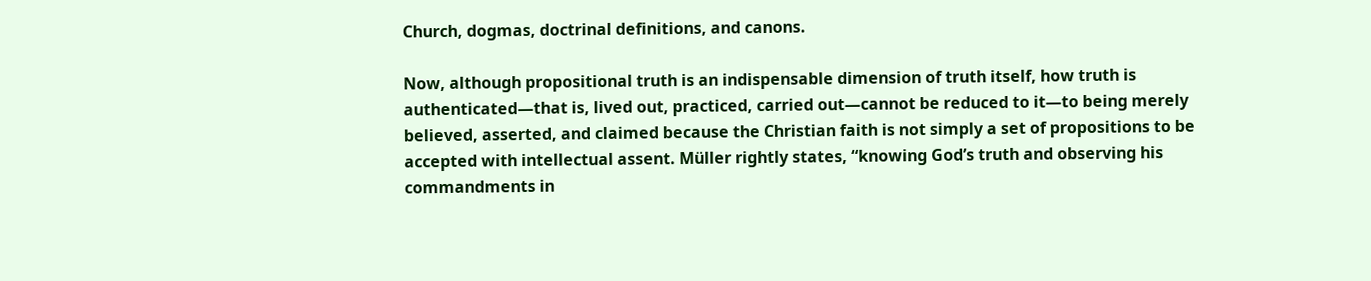Church, dogmas, doctrinal definitions, and canons.

Now, although propositional truth is an indispensable dimension of truth itself, how truth is authenticated—that is, lived out, practiced, carried out—cannot be reduced to it—to being merely believed, asserted, and claimed because the Christian faith is not simply a set of propositions to be accepted with intellectual assent. Müller rightly states, “knowing God’s truth and observing his commandments in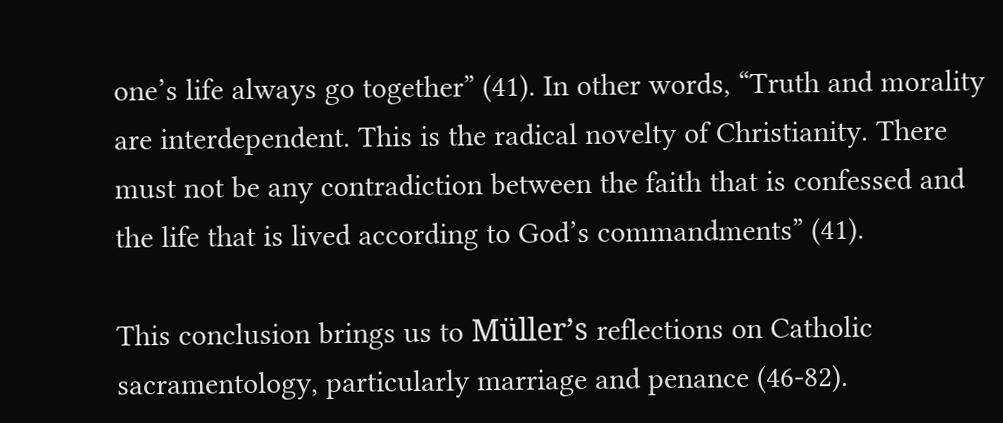one’s life always go together” (41). In other words, “Truth and morality are interdependent. This is the radical novelty of Christianity. There must not be any contradiction between the faith that is confessed and the life that is lived according to God’s commandments” (41).

This conclusion brings us to Müller’s reflections on Catholic sacramentology, particularly marriage and penance (46-82).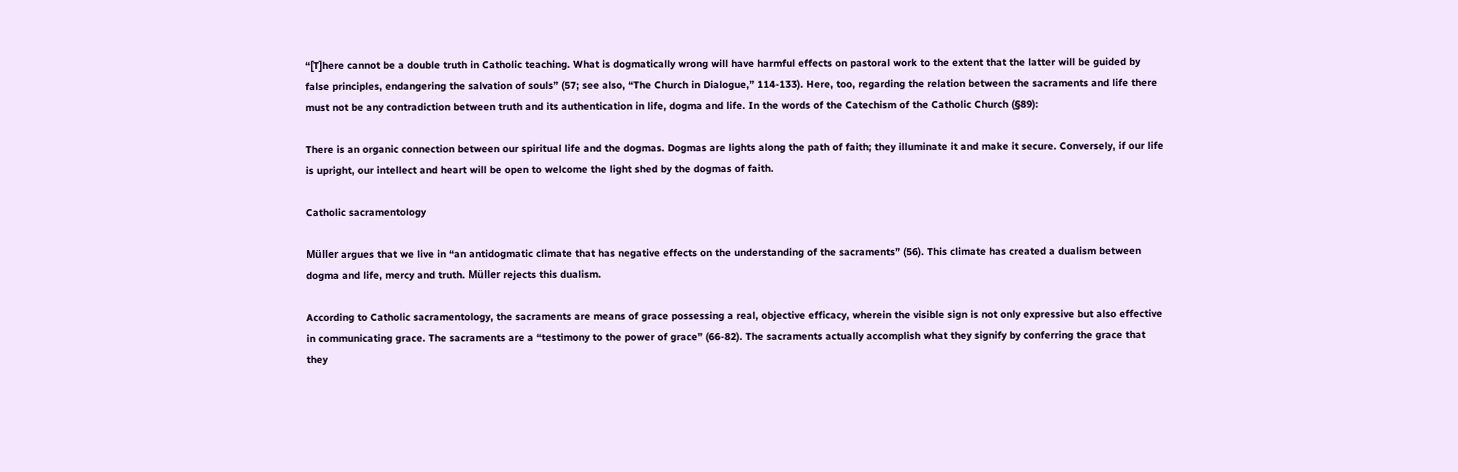“[T]here cannot be a double truth in Catholic teaching. What is dogmatically wrong will have harmful effects on pastoral work to the extent that the latter will be guided by false principles, endangering the salvation of souls” (57; see also, “The Church in Dialogue,” 114-133). Here, too, regarding the relation between the sacraments and life there must not be any contradiction between truth and its authentication in life, dogma and life. In the words of the Catechism of the Catholic Church (§89):

There is an organic connection between our spiritual life and the dogmas. Dogmas are lights along the path of faith; they illuminate it and make it secure. Conversely, if our life is upright, our intellect and heart will be open to welcome the light shed by the dogmas of faith.

Catholic sacramentology

Müller argues that we live in “an antidogmatic climate that has negative effects on the understanding of the sacraments” (56). This climate has created a dualism between dogma and life, mercy and truth. Müller rejects this dualism.

According to Catholic sacramentology, the sacraments are means of grace possessing a real, objective efficacy, wherein the visible sign is not only expressive but also effective in communicating grace. The sacraments are a “testimony to the power of grace” (66-82). The sacraments actually accomplish what they signify by conferring the grace that they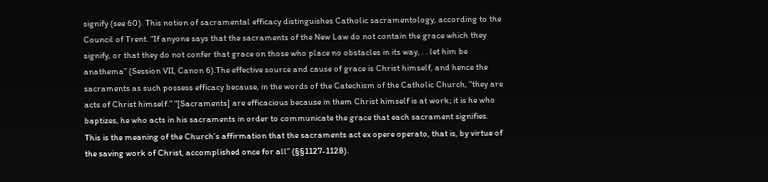signify (see 60). This notion of sacramental efficacy distinguishes Catholic sacramentology, according to the Council of Trent. “If anyone says that the sacraments of the New Law do not contain the grace which they signify, or that they do not confer that grace on those who place no obstacles in its way, . . let him be anathema” (Session VII, Canon 6).The effective source and cause of grace is Christ himself, and hence the sacraments as such possess efficacy because, in the words of the Catechism of the Catholic Church, “they are acts of Christ himself.” “[Sacraments] are efficacious because in them Christ himself is at work; it is he who baptizes, he who acts in his sacraments in order to communicate the grace that each sacrament signifies. This is the meaning of the Church’s affirmation that the sacraments act ex opere operato, that is, by virtue of the saving work of Christ, accomplished once for all” (§§1127-1128).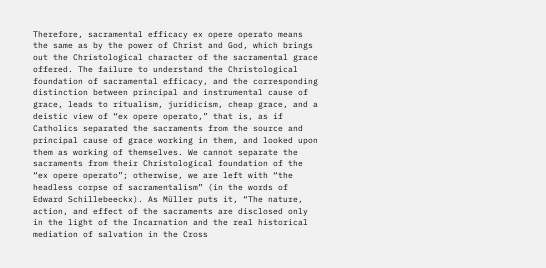Therefore, sacramental efficacy ex opere operato means the same as by the power of Christ and God, which brings out the Christological character of the sacramental grace offered. The failure to understand the Christological foundation of sacramental efficacy, and the corresponding distinction between principal and instrumental cause of grace, leads to ritualism, juridicism, cheap grace, and a deistic view of “ex opere operato,” that is, as if Catholics separated the sacraments from the source and principal cause of grace working in them, and looked upon them as working of themselves. We cannot separate the sacraments from their Christological foundation of the “ex opere operato”; otherwise, we are left with “the headless corpse of sacramentalism” (in the words of Edward Schillebeeckx). As Müller puts it, “The nature, action, and effect of the sacraments are disclosed only in the light of the Incarnation and the real historical mediation of salvation in the Cross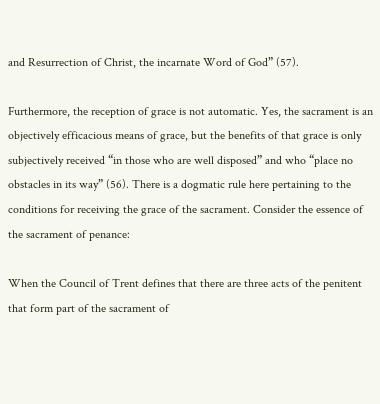and Resurrection of Christ, the incarnate Word of God” (57).

Furthermore, the reception of grace is not automatic. Yes, the sacrament is an objectively efficacious means of grace, but the benefits of that grace is only subjectively received “in those who are well disposed” and who “place no obstacles in its way” (56). There is a dogmatic rule here pertaining to the conditions for receiving the grace of the sacrament. Consider the essence of the sacrament of penance:

When the Council of Trent defines that there are three acts of the penitent that form part of the sacrament of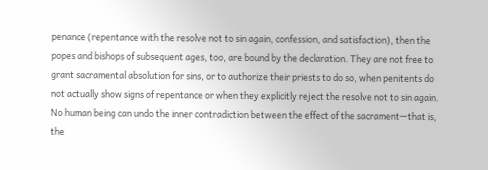penance (repentance with the resolve not to sin again, confession, and satisfaction), then the popes and bishops of subsequent ages, too, are bound by the declaration. They are not free to grant sacramental absolution for sins, or to authorize their priests to do so, when penitents do not actually show signs of repentance or when they explicitly reject the resolve not to sin again. No human being can undo the inner contradiction between the effect of the sacrament—that is, the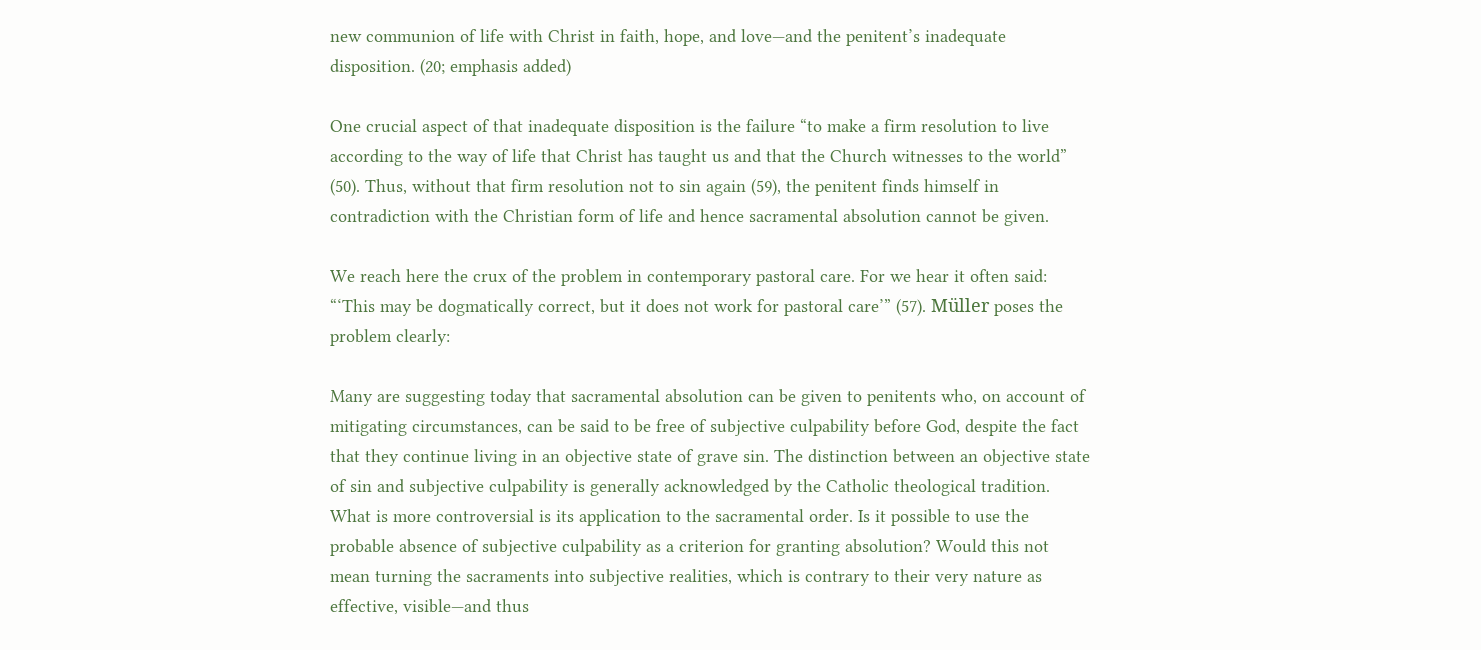new communion of life with Christ in faith, hope, and love—and the penitent’s inadequate disposition. (20; emphasis added)

One crucial aspect of that inadequate disposition is the failure “to make a firm resolution to live according to the way of life that Christ has taught us and that the Church witnesses to the world” (50). Thus, without that firm resolution not to sin again (59), the penitent finds himself in contradiction with the Christian form of life and hence sacramental absolution cannot be given.

We reach here the crux of the problem in contemporary pastoral care. For we hear it often said: “‘This may be dogmatically correct, but it does not work for pastoral care’” (57). Müller poses the problem clearly:

Many are suggesting today that sacramental absolution can be given to penitents who, on account of mitigating circumstances, can be said to be free of subjective culpability before God, despite the fact that they continue living in an objective state of grave sin. The distinction between an objective state of sin and subjective culpability is generally acknowledged by the Catholic theological tradition. What is more controversial is its application to the sacramental order. Is it possible to use the probable absence of subjective culpability as a criterion for granting absolution? Would this not mean turning the sacraments into subjective realities, which is contrary to their very nature as effective, visible—and thus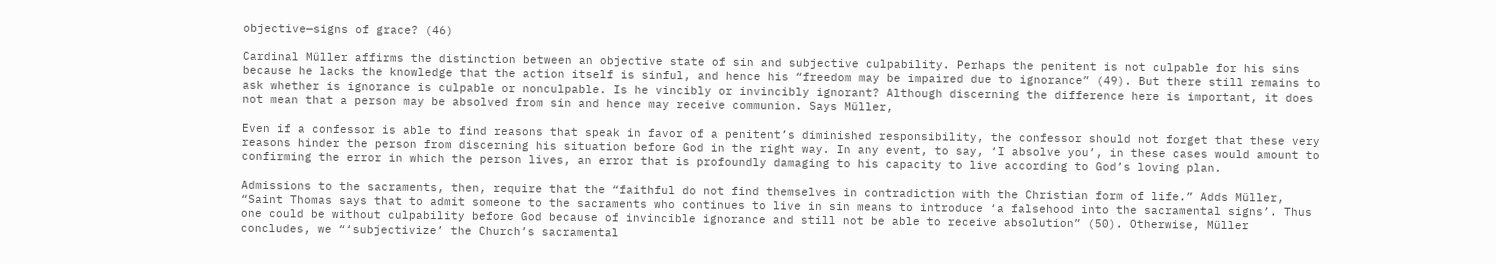objective—signs of grace? (46)

Cardinal Müller affirms the distinction between an objective state of sin and subjective culpability. Perhaps the penitent is not culpable for his sins because he lacks the knowledge that the action itself is sinful, and hence his “freedom may be impaired due to ignorance” (49). But there still remains to ask whether is ignorance is culpable or nonculpable. Is he vincibly or invincibly ignorant? Although discerning the difference here is important, it does not mean that a person may be absolved from sin and hence may receive communion. Says Müller,

Even if a confessor is able to find reasons that speak in favor of a penitent’s diminished responsibility, the confessor should not forget that these very reasons hinder the person from discerning his situation before God in the right way. In any event, to say, ‘I absolve you’, in these cases would amount to confirming the error in which the person lives, an error that is profoundly damaging to his capacity to live according to God’s loving plan.

Admissions to the sacraments, then, require that the “faithful do not find themselves in contradiction with the Christian form of life.” Adds Müller, “Saint Thomas says that to admit someone to the sacraments who continues to live in sin means to introduce ‘a falsehood into the sacramental signs’. Thus one could be without culpability before God because of invincible ignorance and still not be able to receive absolution” (50). Otherwise, Müller concludes, we “‘subjectivize’ the Church’s sacramental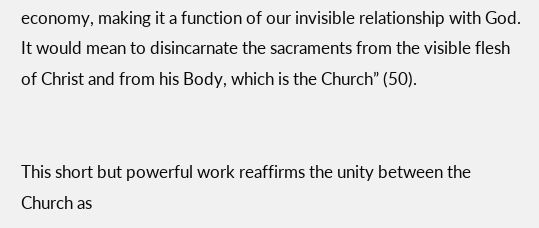economy, making it a function of our invisible relationship with God. It would mean to disincarnate the sacraments from the visible flesh of Christ and from his Body, which is the Church” (50).


This short but powerful work reaffirms the unity between the Church as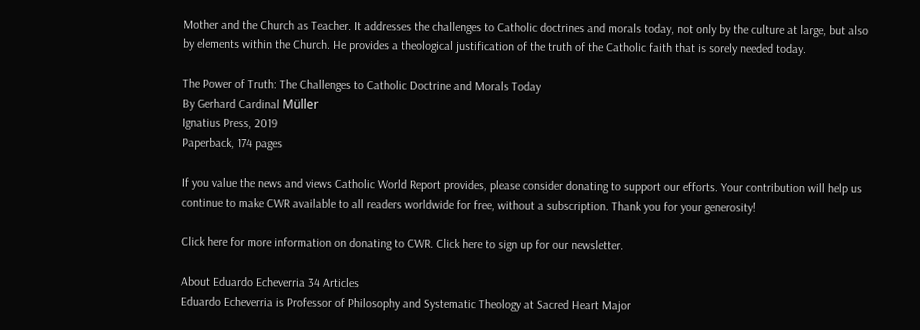Mother and the Church as Teacher. It addresses the challenges to Catholic doctrines and morals today, not only by the culture at large, but also by elements within the Church. He provides a theological justification of the truth of the Catholic faith that is sorely needed today.

The Power of Truth: The Challenges to Catholic Doctrine and Morals Today
By Gerhard Cardinal Müller
Ignatius Press, 2019
Paperback, 174 pages

If you value the news and views Catholic World Report provides, please consider donating to support our efforts. Your contribution will help us continue to make CWR available to all readers worldwide for free, without a subscription. Thank you for your generosity!

Click here for more information on donating to CWR. Click here to sign up for our newsletter.

About Eduardo Echeverria 34 Articles
Eduardo Echeverria is Professor of Philosophy and Systematic Theology at Sacred Heart Major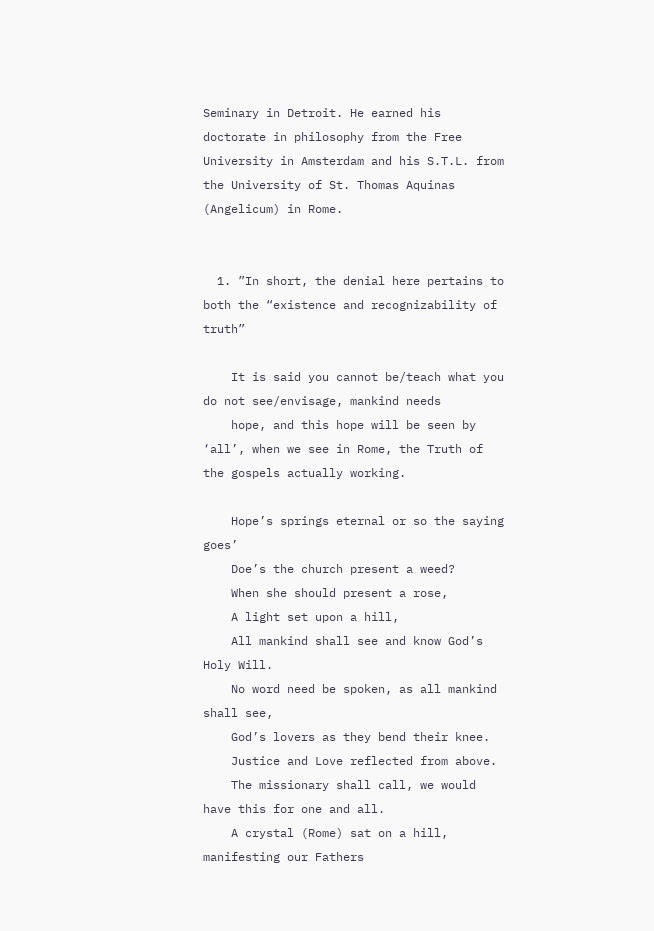Seminary in Detroit. He earned his doctorate in philosophy from the Free University in Amsterdam and his S.T.L. from the University of St. Thomas Aquinas (Angelicum) in Rome.


  1. ”In short, the denial here pertains to both the “existence and recognizability of truth”

    It is said you cannot be/teach what you do not see/envisage, mankind needs
    hope, and this hope will be seen by ‘all’, when we see in Rome, the Truth of the gospels actually working.

    Hope’s springs eternal or so the saying goes’
    Doe’s the church present a weed?
    When she should present a rose,
    A light set upon a hill,
    All mankind shall see and know God’s Holy Will.
    No word need be spoken, as all mankind shall see,
    God’s lovers as they bend their knee.
    Justice and Love reflected from above.
    The missionary shall call, we would have this for one and all.
    A crystal (Rome) sat on a hill, manifesting our Fathers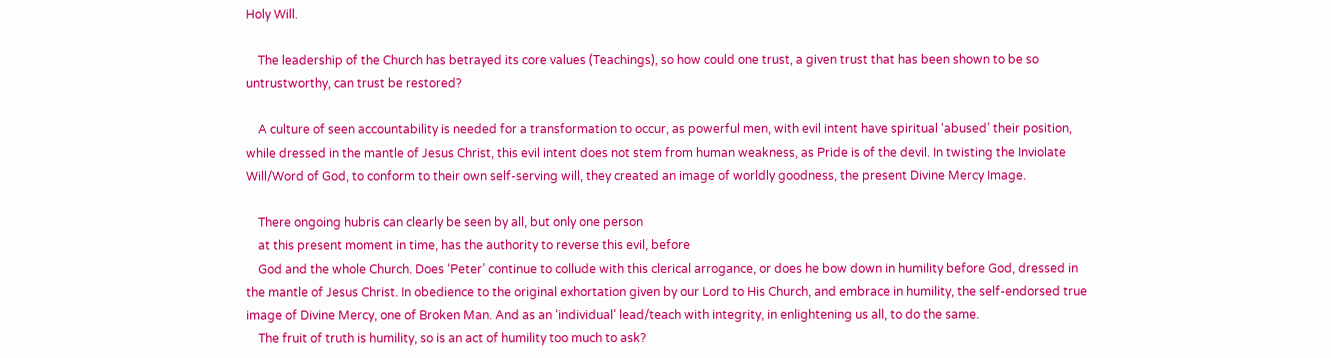Holy Will.

    The leadership of the Church has betrayed its core values (Teachings), so how could one trust, a given trust that has been shown to be so untrustworthy, can trust be restored?

    A culture of seen accountability is needed for a transformation to occur, as powerful men, with evil intent have spiritual ‘abused’ their position, while dressed in the mantle of Jesus Christ, this evil intent does not stem from human weakness, as Pride is of the devil. In twisting the Inviolate Will/Word of God, to conform to their own self-serving will, they created an image of worldly goodness, the present Divine Mercy Image.

    There ongoing hubris can clearly be seen by all, but only one person
    at this present moment in time, has the authority to reverse this evil, before
    God and the whole Church. Does ‘Peter’ continue to collude with this clerical arrogance, or does he bow down in humility before God, dressed in the mantle of Jesus Christ. In obedience to the original exhortation given by our Lord to His Church, and embrace in humility, the self-endorsed true image of Divine Mercy, one of Broken Man. And as an ‘individual’ lead/teach with integrity, in enlightening us all, to do the same.
    The fruit of truth is humility, so is an act of humility too much to ask?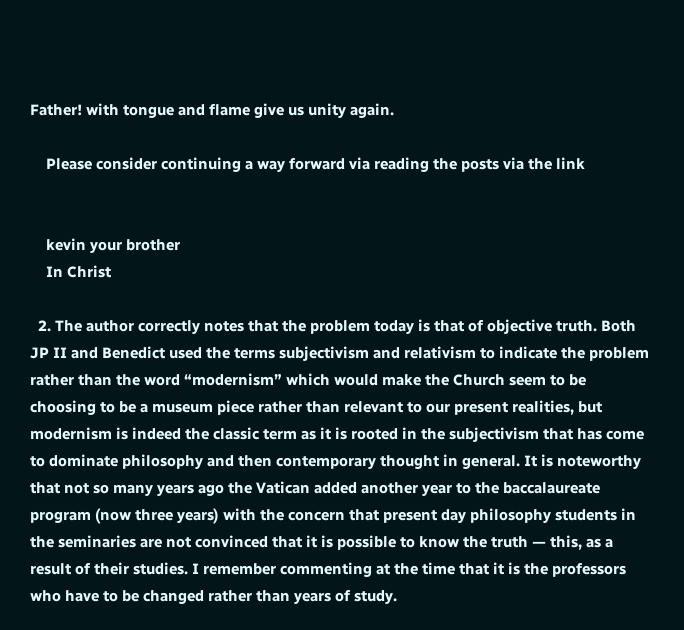Father! with tongue and flame give us unity again.

    Please consider continuing a way forward via reading the posts via the link


    kevin your brother
    In Christ

  2. The author correctly notes that the problem today is that of objective truth. Both JP II and Benedict used the terms subjectivism and relativism to indicate the problem rather than the word “modernism” which would make the Church seem to be choosing to be a museum piece rather than relevant to our present realities, but modernism is indeed the classic term as it is rooted in the subjectivism that has come to dominate philosophy and then contemporary thought in general. It is noteworthy that not so many years ago the Vatican added another year to the baccalaureate program (now three years) with the concern that present day philosophy students in the seminaries are not convinced that it is possible to know the truth — this, as a result of their studies. I remember commenting at the time that it is the professors who have to be changed rather than years of study.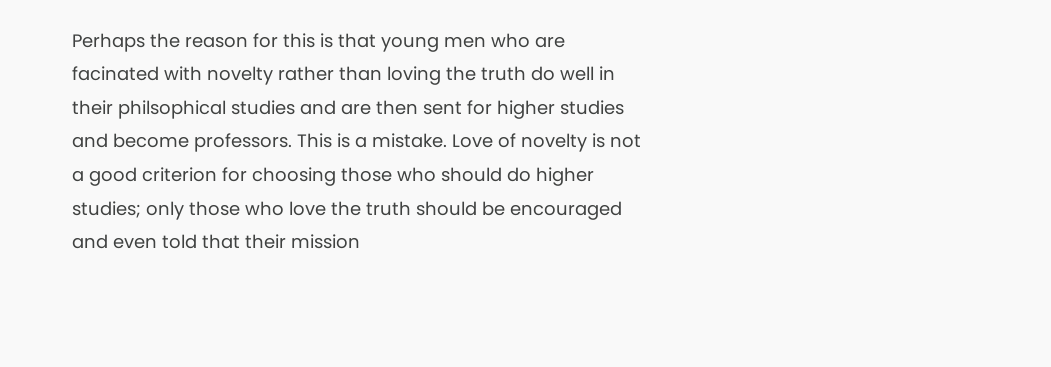Perhaps the reason for this is that young men who are facinated with novelty rather than loving the truth do well in their philsophical studies and are then sent for higher studies and become professors. This is a mistake. Love of novelty is not a good criterion for choosing those who should do higher studies; only those who love the truth should be encouraged and even told that their mission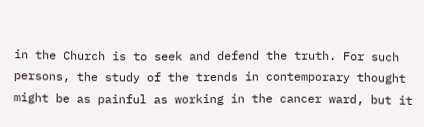in the Church is to seek and defend the truth. For such persons, the study of the trends in contemporary thought might be as painful as working in the cancer ward, but it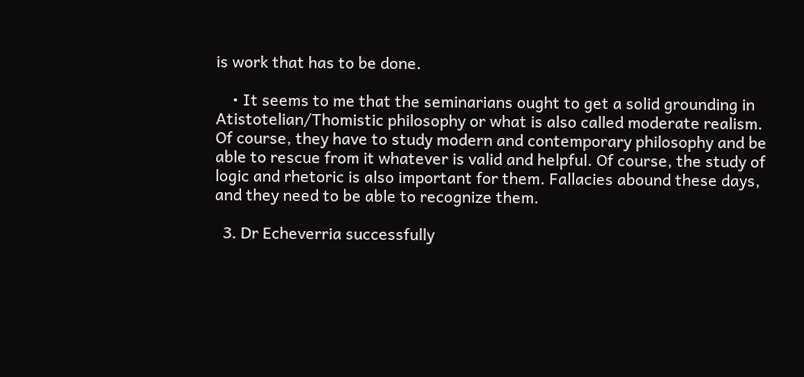is work that has to be done.

    • It seems to me that the seminarians ought to get a solid grounding in Atistotelian/Thomistic philosophy or what is also called moderate realism. Of course, they have to study modern and contemporary philosophy and be able to rescue from it whatever is valid and helpful. Of course, the study of logic and rhetoric is also important for them. Fallacies abound these days, and they need to be able to recognize them.

  3. Dr Echeverria successfully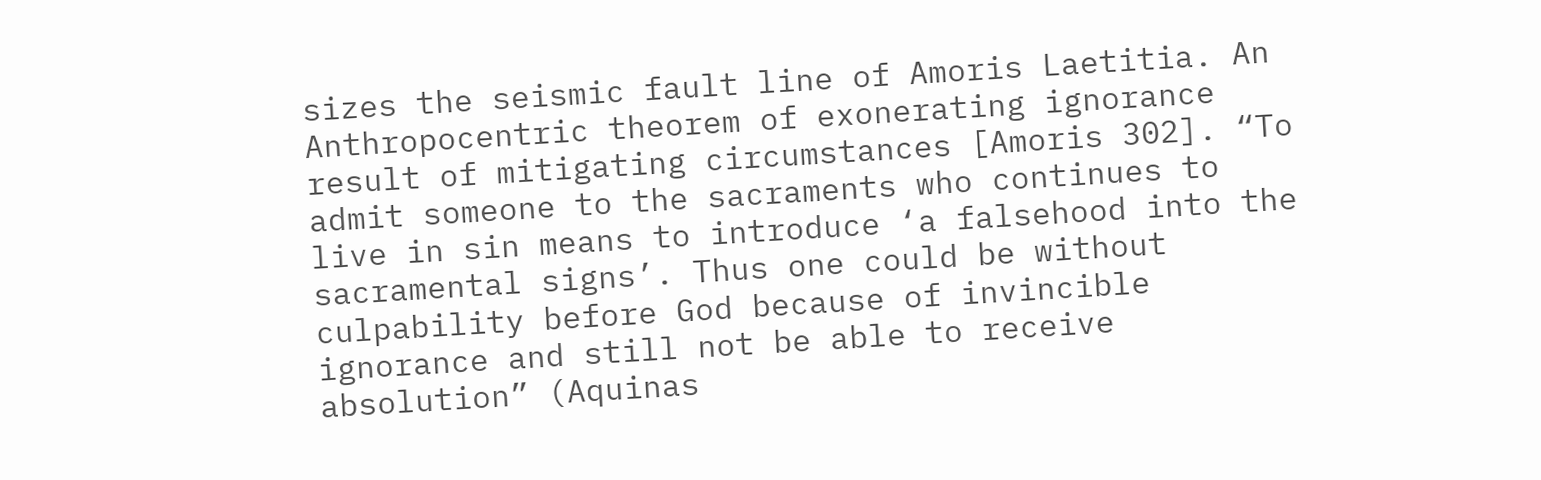sizes the seismic fault line of Amoris Laetitia. An Anthropocentric theorem of exonerating ignorance result of mitigating circumstances [Amoris 302]. “To admit someone to the sacraments who continues to live in sin means to introduce ‘a falsehood into the sacramental signs’. Thus one could be without culpability before God because of invincible ignorance and still not be able to receive absolution” (Aquinas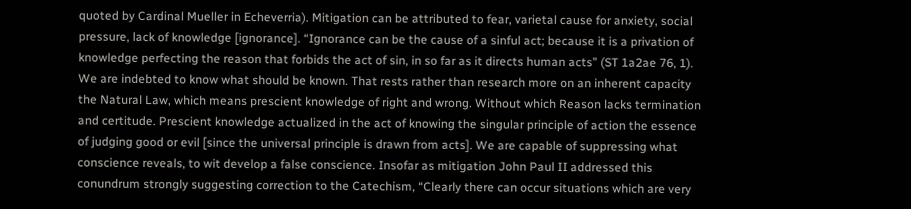quoted by Cardinal Mueller in Echeverria). Mitigation can be attributed to fear, varietal cause for anxiety, social pressure, lack of knowledge [ignorance]. “Ignorance can be the cause of a sinful act; because it is a privation of knowledge perfecting the reason that forbids the act of sin, in so far as it directs human acts” (ST 1a2ae 76, 1). We are indebted to know what should be known. That rests rather than research more on an inherent capacity the Natural Law, which means prescient knowledge of right and wrong. Without which Reason lacks termination and certitude. Prescient knowledge actualized in the act of knowing the singular principle of action the essence of judging good or evil [since the universal principle is drawn from acts]. We are capable of suppressing what conscience reveals, to wit develop a false conscience. Insofar as mitigation John Paul II addressed this conundrum strongly suggesting correction to the Catechism, “Clearly there can occur situations which are very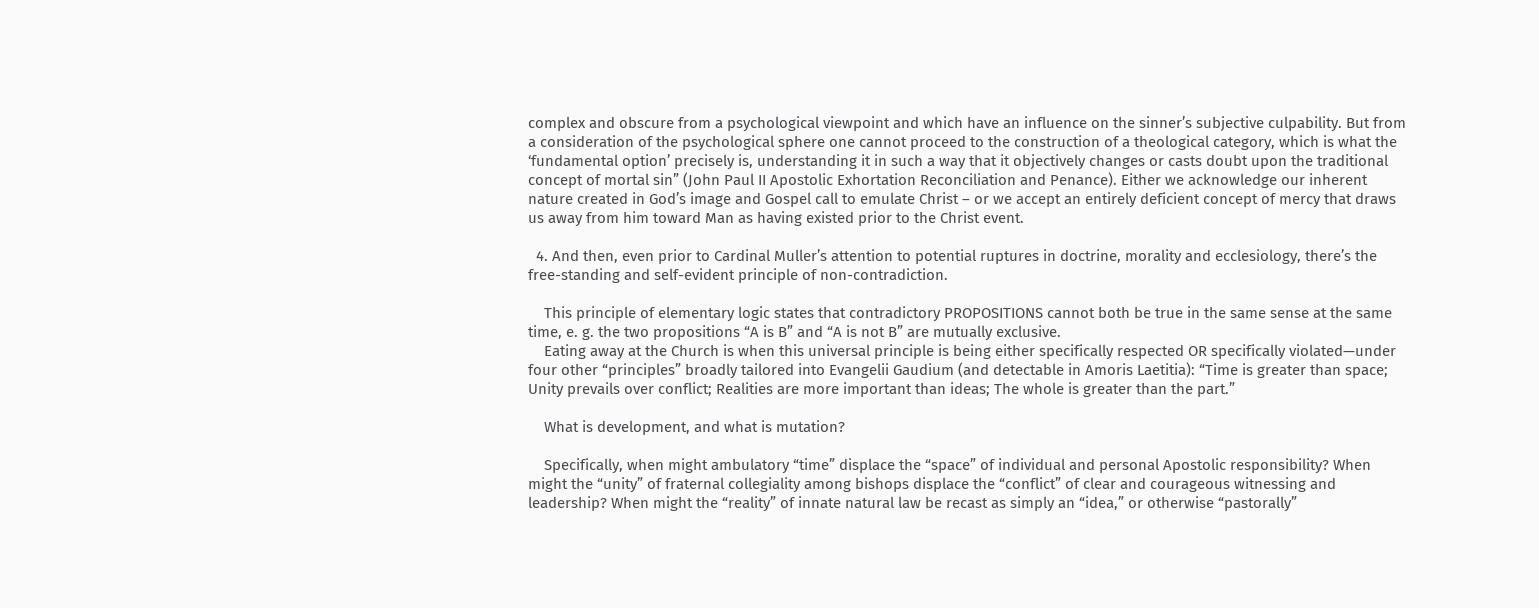complex and obscure from a psychological viewpoint and which have an influence on the sinner’s subjective culpability. But from a consideration of the psychological sphere one cannot proceed to the construction of a theological category, which is what the ‘fundamental option’ precisely is, understanding it in such a way that it objectively changes or casts doubt upon the traditional concept of mortal sin” (John Paul II Apostolic Exhortation Reconciliation and Penance). Either we acknowledge our inherent nature created in God’s image and Gospel call to emulate Christ – or we accept an entirely deficient concept of mercy that draws us away from him toward Man as having existed prior to the Christ event.

  4. And then, even prior to Cardinal Muller’s attention to potential ruptures in doctrine, morality and ecclesiology, there’s the free-standing and self-evident principle of non-contradiction.

    This principle of elementary logic states that contradictory PROPOSITIONS cannot both be true in the same sense at the same time, e. g. the two propositions “A is B” and “A is not B” are mutually exclusive.
    Eating away at the Church is when this universal principle is being either specifically respected OR specifically violated—under four other “principles” broadly tailored into Evangelii Gaudium (and detectable in Amoris Laetitia): “Time is greater than space; Unity prevails over conflict; Realities are more important than ideas; The whole is greater than the part.”

    What is development, and what is mutation?

    Specifically, when might ambulatory “time” displace the “space” of individual and personal Apostolic responsibility? When might the “unity” of fraternal collegiality among bishops displace the “conflict” of clear and courageous witnessing and leadership? When might the “reality” of innate natural law be recast as simply an “idea,” or otherwise “pastorally”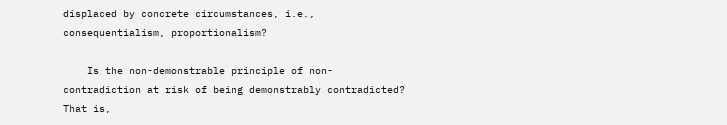displaced by concrete circumstances, i.e., consequentialism, proportionalism?

    Is the non-demonstrable principle of non-contradiction at risk of being demonstrably contradicted? That is,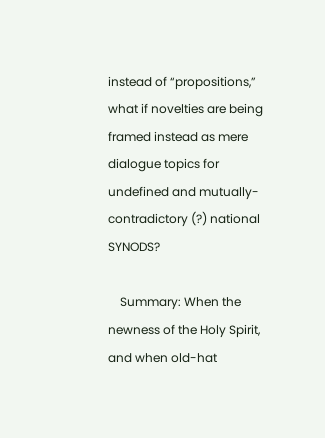instead of “propositions,” what if novelties are being framed instead as mere dialogue topics for undefined and mutually-contradictory (?) national SYNODS?

    Summary: When the newness of the Holy Spirit, and when old-hat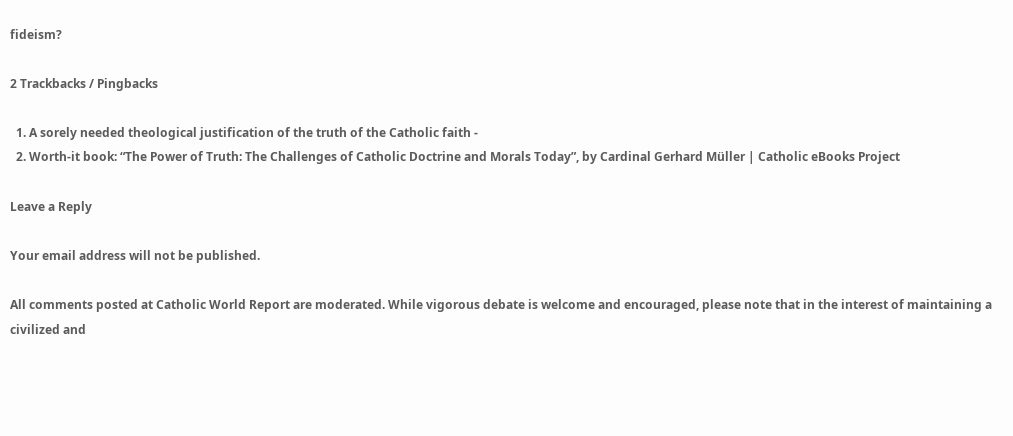fideism?

2 Trackbacks / Pingbacks

  1. A sorely needed theological justification of the truth of the Catholic faith -
  2. Worth-it book: “The Power of Truth: The Challenges of Catholic Doctrine and Morals Today”, by Cardinal Gerhard Müller | Catholic eBooks Project

Leave a Reply

Your email address will not be published.

All comments posted at Catholic World Report are moderated. While vigorous debate is welcome and encouraged, please note that in the interest of maintaining a civilized and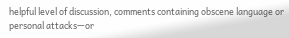helpful level of discussion, comments containing obscene language or personal attacks—or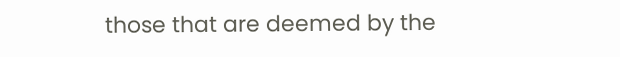those that are deemed by the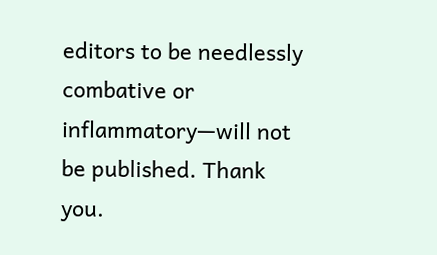editors to be needlessly combative or inflammatory—will not be published. Thank you.